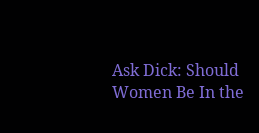Ask Dick: Should Women Be In the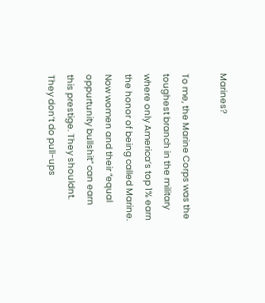Marines?

To me, the Marine Corps was the toughest branch in the military where only America’s top 1% earn the honor of being called Marine. Now women and their “equal oppurtunity bullshit” can earn this prestige. They shouldnt. They don’t do pull-ups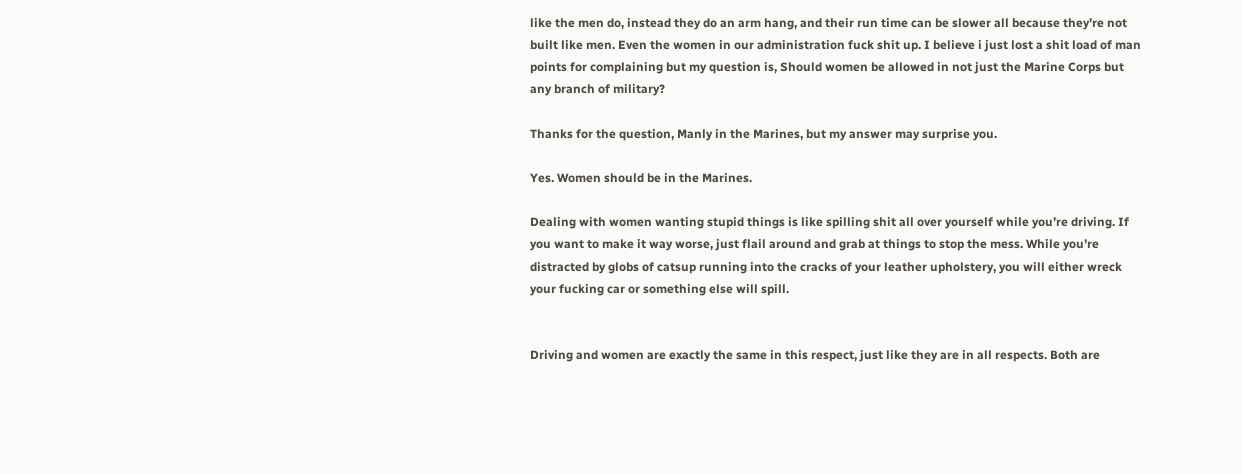like the men do, instead they do an arm hang, and their run time can be slower all because they’re not built like men. Even the women in our administration fuck shit up. I believe i just lost a shit load of man points for complaining but my question is, Should women be allowed in not just the Marine Corps but any branch of military?

Thanks for the question, Manly in the Marines, but my answer may surprise you.

Yes. Women should be in the Marines.

Dealing with women wanting stupid things is like spilling shit all over yourself while you’re driving. If you want to make it way worse, just flail around and grab at things to stop the mess. While you’re distracted by globs of catsup running into the cracks of your leather upholstery, you will either wreck your fucking car or something else will spill.


Driving and women are exactly the same in this respect, just like they are in all respects. Both are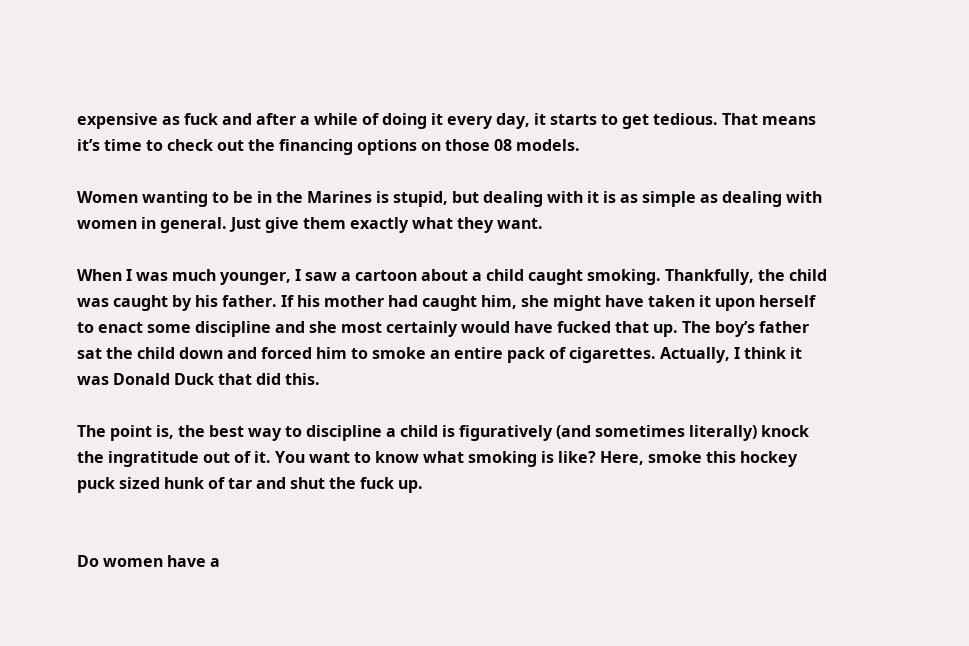expensive as fuck and after a while of doing it every day, it starts to get tedious. That means it’s time to check out the financing options on those 08 models.

Women wanting to be in the Marines is stupid, but dealing with it is as simple as dealing with women in general. Just give them exactly what they want.

When I was much younger, I saw a cartoon about a child caught smoking. Thankfully, the child was caught by his father. If his mother had caught him, she might have taken it upon herself to enact some discipline and she most certainly would have fucked that up. The boy’s father sat the child down and forced him to smoke an entire pack of cigarettes. Actually, I think it was Donald Duck that did this.

The point is, the best way to discipline a child is figuratively (and sometimes literally) knock the ingratitude out of it. You want to know what smoking is like? Here, smoke this hockey puck sized hunk of tar and shut the fuck up.


Do women have a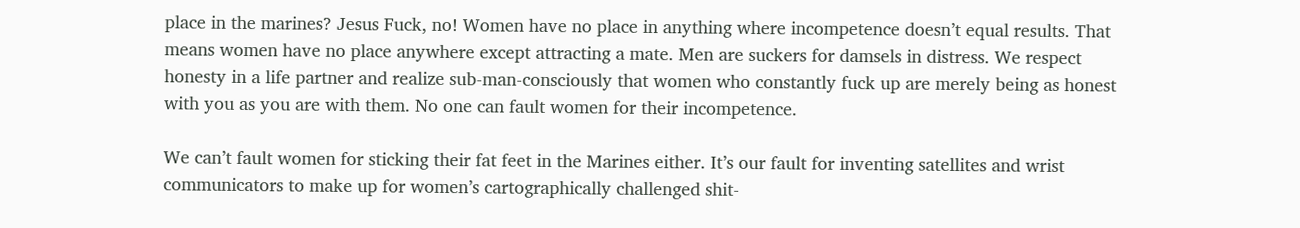place in the marines? Jesus Fuck, no! Women have no place in anything where incompetence doesn’t equal results. That means women have no place anywhere except attracting a mate. Men are suckers for damsels in distress. We respect honesty in a life partner and realize sub-man-consciously that women who constantly fuck up are merely being as honest with you as you are with them. No one can fault women for their incompetence.

We can’t fault women for sticking their fat feet in the Marines either. It’s our fault for inventing satellites and wrist communicators to make up for women’s cartographically challenged shit-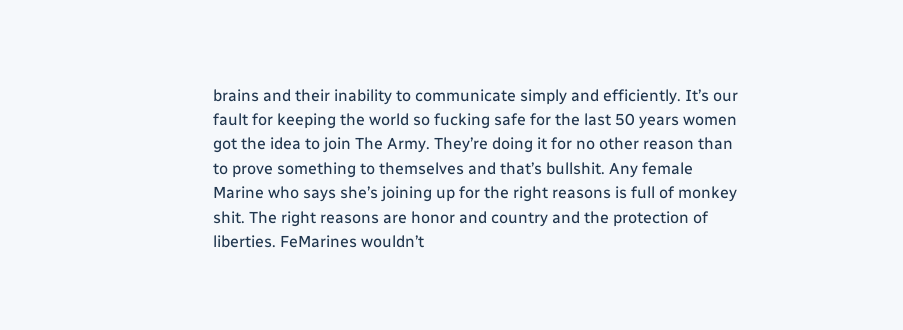brains and their inability to communicate simply and efficiently. It’s our fault for keeping the world so fucking safe for the last 50 years women got the idea to join The Army. They’re doing it for no other reason than to prove something to themselves and that’s bullshit. Any female Marine who says she’s joining up for the right reasons is full of monkey shit. The right reasons are honor and country and the protection of liberties. FeMarines wouldn’t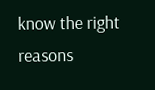know the right reasons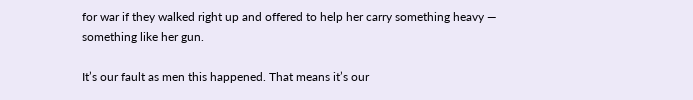for war if they walked right up and offered to help her carry something heavy — something like her gun.

It’s our fault as men this happened. That means it’s our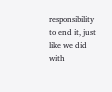responsibility to end it, just like we did with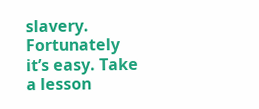slavery. Fortunately it’s easy. Take a lesson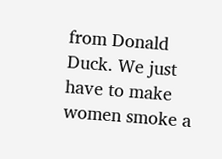from Donald Duck. We just have to make women smoke a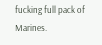fucking full pack of Marines.